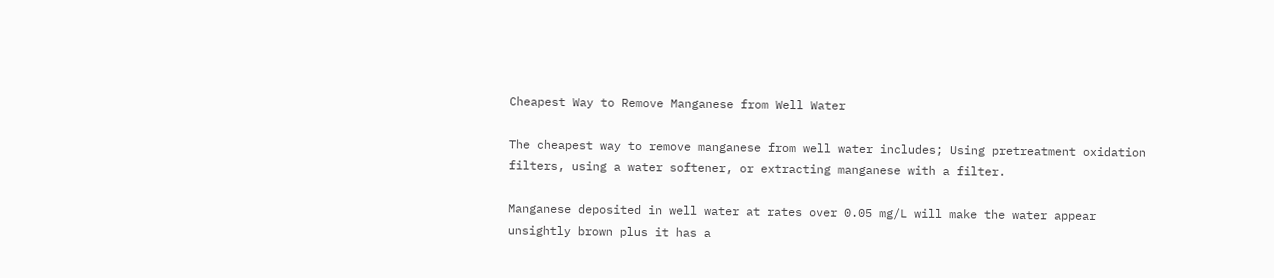Cheapest Way to Remove Manganese from Well Water

The cheapest way to remove manganese from well water includes; Using pretreatment oxidation filters, using a water softener, or extracting manganese with a filter.

Manganese deposited in well water at rates over 0.05 mg/L will make the water appear unsightly brown plus it has a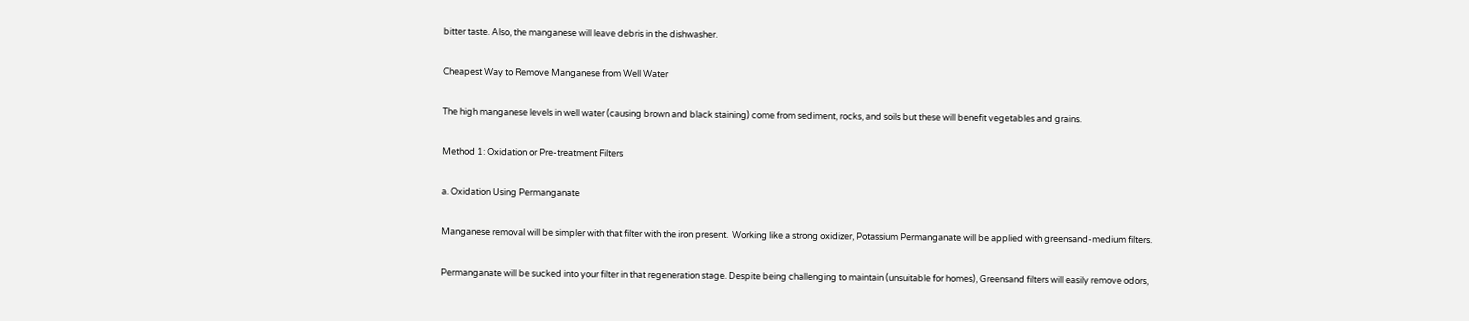bitter taste. Also, the manganese will leave debris in the dishwasher.

Cheapest Way to Remove Manganese from Well Water

The high manganese levels in well water (causing brown and black staining) come from sediment, rocks, and soils but these will benefit vegetables and grains.

Method 1: Oxidation or Pre-treatment Filters

a. Oxidation Using Permanganate

Manganese removal will be simpler with that filter with the iron present.  Working like a strong oxidizer, Potassium Permanganate will be applied with greensand-medium filters.

Permanganate will be sucked into your filter in that regeneration stage. Despite being challenging to maintain (unsuitable for homes), Greensand filters will easily remove odors,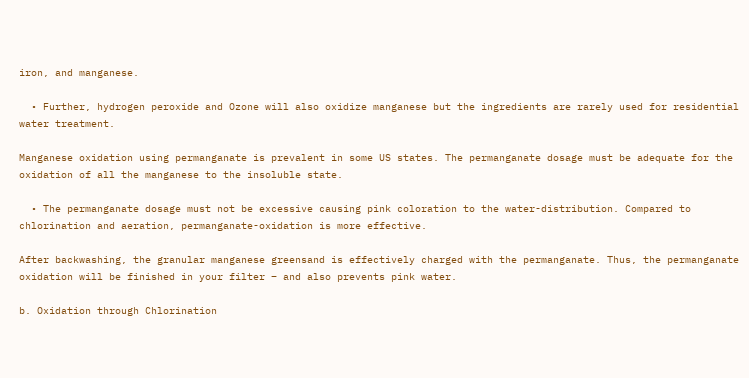iron, and manganese.

  • Further, hydrogen peroxide and Ozone will also oxidize manganese but the ingredients are rarely used for residential water treatment.

Manganese oxidation using permanganate is prevalent in some US states. The permanganate dosage must be adequate for the oxidation of all the manganese to the insoluble state.

  • The permanganate dosage must not be excessive causing pink coloration to the water-distribution. Compared to chlorination and aeration, permanganate-oxidation is more effective.

After backwashing, the granular manganese greensand is effectively charged with the permanganate. Thus, the permanganate oxidation will be finished in your filter – and also prevents pink water.

b. Oxidation through Chlorination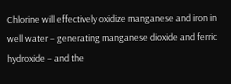Chlorine will effectively oxidize manganese and iron in well water – generating manganese dioxide and ferric hydroxide – and the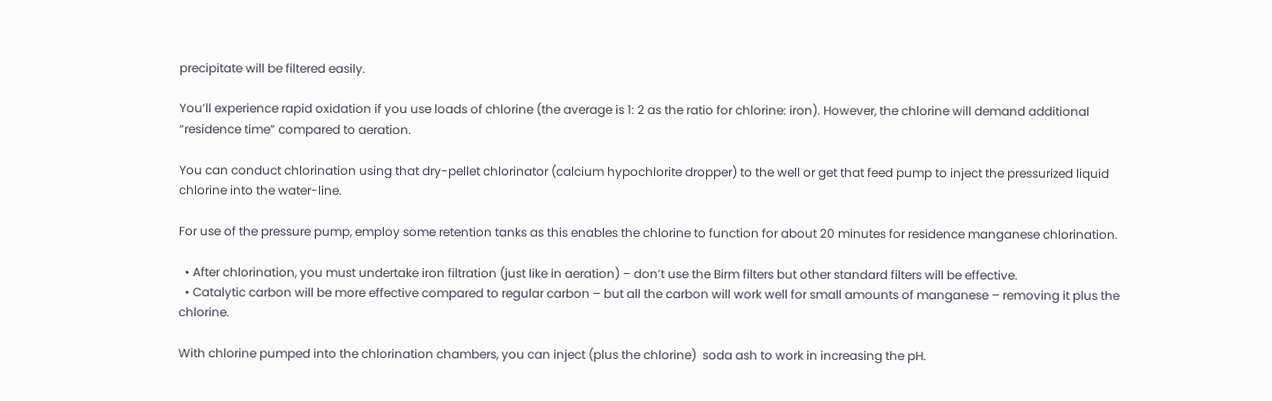precipitate will be filtered easily.

You’ll experience rapid oxidation if you use loads of chlorine (the average is 1: 2 as the ratio for chlorine: iron). However, the chlorine will demand additional “residence time” compared to aeration.

You can conduct chlorination using that dry-pellet chlorinator (calcium hypochlorite dropper) to the well or get that feed pump to inject the pressurized liquid chlorine into the water-line.

For use of the pressure pump, employ some retention tanks as this enables the chlorine to function for about 20 minutes for residence manganese chlorination.

  • After chlorination, you must undertake iron filtration (just like in aeration) – don’t use the Birm filters but other standard filters will be effective.
  • Catalytic carbon will be more effective compared to regular carbon – but all the carbon will work well for small amounts of manganese – removing it plus the chlorine.

With chlorine pumped into the chlorination chambers, you can inject (plus the chlorine)  soda ash to work in increasing the pH.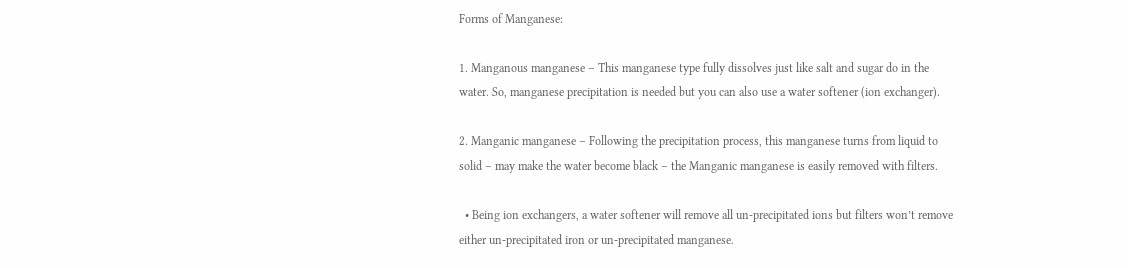Forms of Manganese:

1. Manganous manganese – This manganese type fully dissolves just like salt and sugar do in the water. So, manganese precipitation is needed but you can also use a water softener (ion exchanger).

2. Manganic manganese – Following the precipitation process, this manganese turns from liquid to solid – may make the water become black – the Manganic manganese is easily removed with filters.

  • Being ion exchangers, a water softener will remove all un-precipitated ions but filters won’t remove either un-precipitated iron or un-precipitated manganese.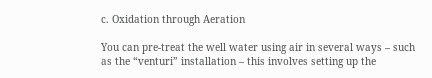c. Oxidation through Aeration

You can pre-treat the well water using air in several ways – such as the “venturi” installation – this involves setting up the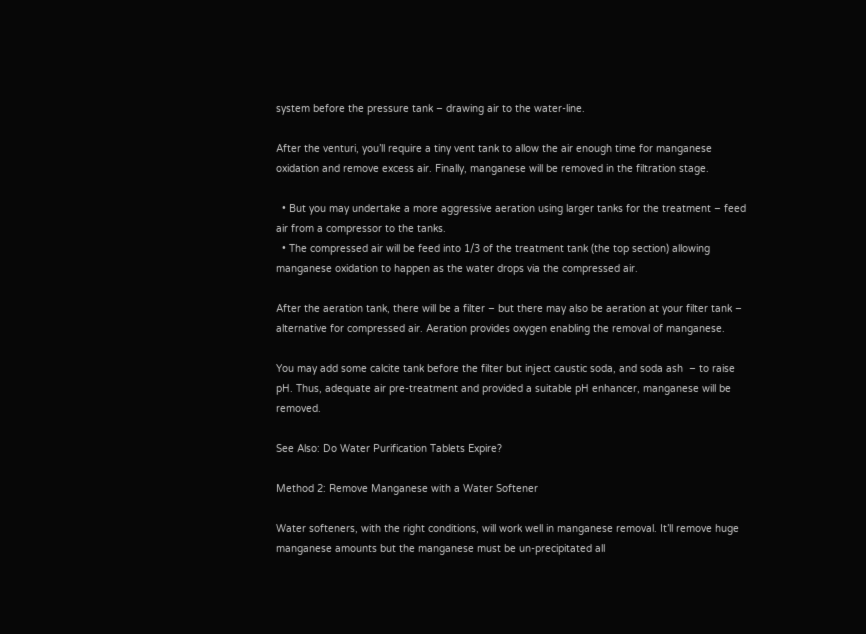system before the pressure tank – drawing air to the water-line.

After the venturi, you’ll require a tiny vent tank to allow the air enough time for manganese oxidation and remove excess air. Finally, manganese will be removed in the filtration stage.

  • But you may undertake a more aggressive aeration using larger tanks for the treatment – feed air from a compressor to the tanks.
  • The compressed air will be feed into 1/3 of the treatment tank (the top section) allowing manganese oxidation to happen as the water drops via the compressed air.

After the aeration tank, there will be a filter – but there may also be aeration at your filter tank – alternative for compressed air. Aeration provides oxygen enabling the removal of manganese.

You may add some calcite tank before the filter but inject caustic soda, and soda ash  – to raise pH. Thus, adequate air pre-treatment and provided a suitable pH enhancer, manganese will be removed.

See Also: Do Water Purification Tablets Expire?

Method 2: Remove Manganese with a Water Softener

Water softeners, with the right conditions, will work well in manganese removal. It’ll remove huge manganese amounts but the manganese must be un-precipitated all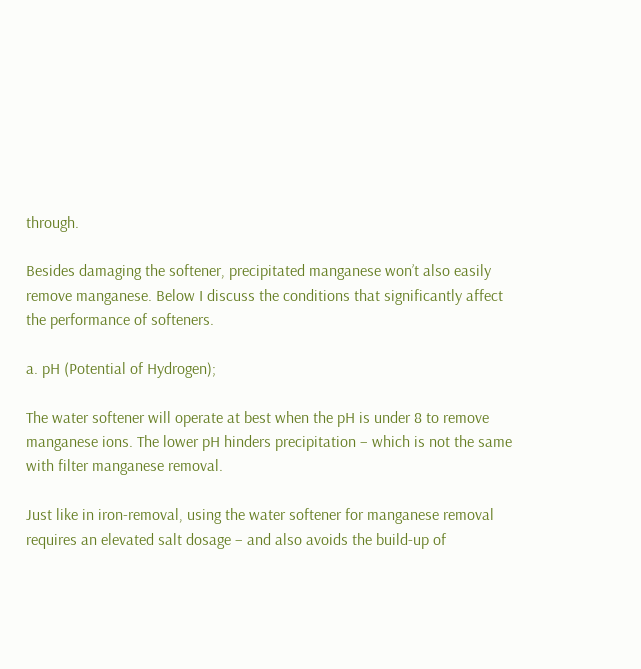through.

Besides damaging the softener, precipitated manganese won’t also easily remove manganese. Below I discuss the conditions that significantly affect the performance of softeners.

a. pH (Potential of Hydrogen);

The water softener will operate at best when the pH is under 8 to remove manganese ions. The lower pH hinders precipitation – which is not the same with filter manganese removal.

Just like in iron-removal, using the water softener for manganese removal requires an elevated salt dosage – and also avoids the build-up of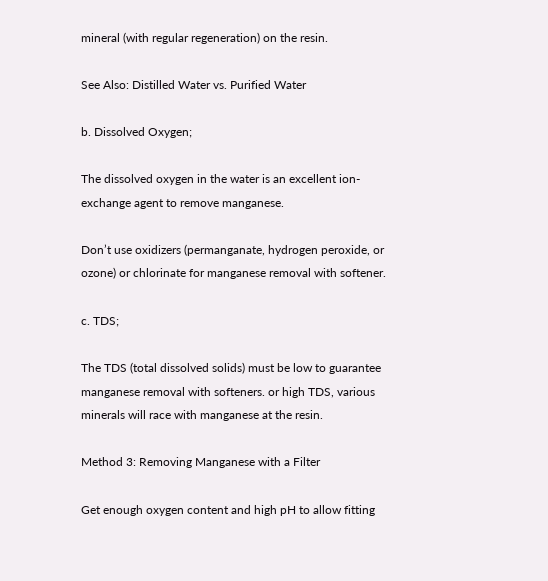mineral (with regular regeneration) on the resin.

See Also: Distilled Water vs. Purified Water

b. Dissolved Oxygen;

The dissolved oxygen in the water is an excellent ion-exchange agent to remove manganese.

Don’t use oxidizers (permanganate, hydrogen peroxide, or ozone) or chlorinate for manganese removal with softener.

c. TDS;

The TDS (total dissolved solids) must be low to guarantee manganese removal with softeners. or high TDS, various minerals will race with manganese at the resin.

Method 3: Removing Manganese with a Filter

Get enough oxygen content and high pH to allow fitting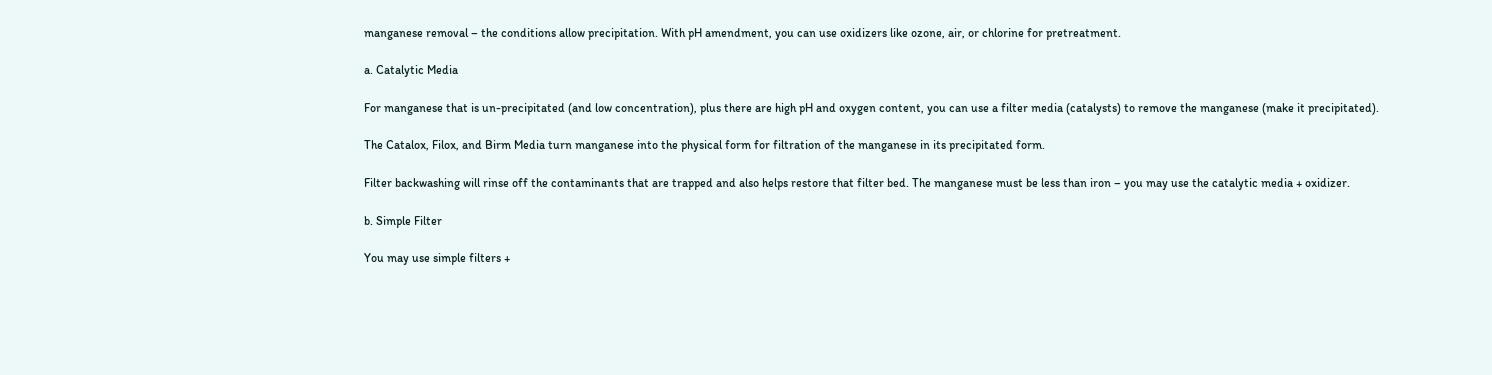manganese removal – the conditions allow precipitation. With pH amendment, you can use oxidizers like ozone, air, or chlorine for pretreatment.

a. Catalytic Media

For manganese that is un-precipitated (and low concentration), plus there are high pH and oxygen content, you can use a filter media (catalysts) to remove the manganese (make it precipitated).

The Catalox, Filox, and Birm Media turn manganese into the physical form for filtration of the manganese in its precipitated form.

Filter backwashing will rinse off the contaminants that are trapped and also helps restore that filter bed. The manganese must be less than iron – you may use the catalytic media + oxidizer.

b. Simple Filter

You may use simple filters +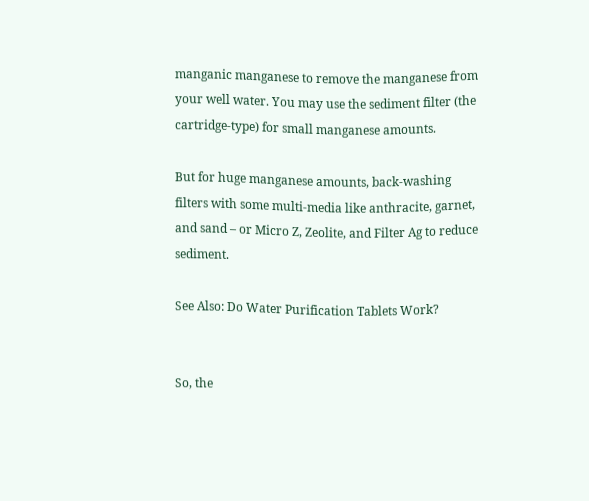manganic manganese to remove the manganese from your well water. You may use the sediment filter (the cartridge-type) for small manganese amounts.

But for huge manganese amounts, back-washing filters with some multi-media like anthracite, garnet, and sand – or Micro Z, Zeolite, and Filter Ag to reduce sediment.

See Also: Do Water Purification Tablets Work?


So, the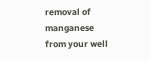removal of manganese from your well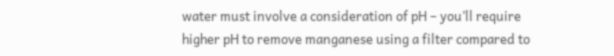water must involve a consideration of pH – you’ll require higher pH to remove manganese using a filter compared to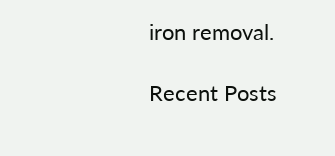iron removal.

Recent Posts